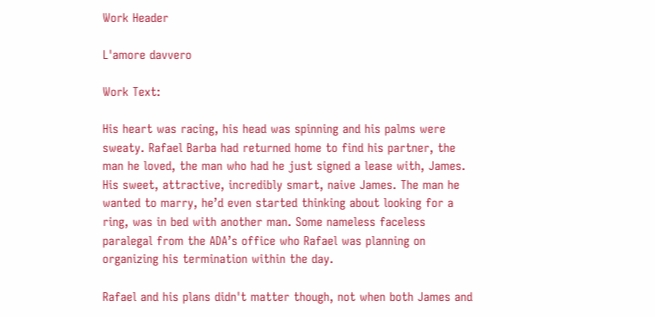Work Header

L'amore davvero

Work Text:

His heart was racing, his head was spinning and his palms were sweaty. Rafael Barba had returned home to find his partner, the man he loved, the man who had he just signed a lease with, James. His sweet, attractive, incredibly smart, naive James. The man he wanted to marry, he’d even started thinking about looking for a ring, was in bed with another man. Some nameless faceless paralegal from the ADA’s office who Rafael was planning on organizing his termination within the day.

Rafael and his plans didn't matter though, not when both James and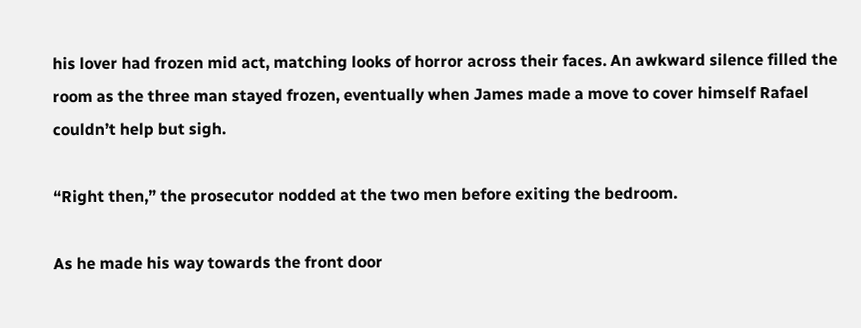his lover had frozen mid act, matching looks of horror across their faces. An awkward silence filled the room as the three man stayed frozen, eventually when James made a move to cover himself Rafael couldn’t help but sigh.

“Right then,” the prosecutor nodded at the two men before exiting the bedroom.

As he made his way towards the front door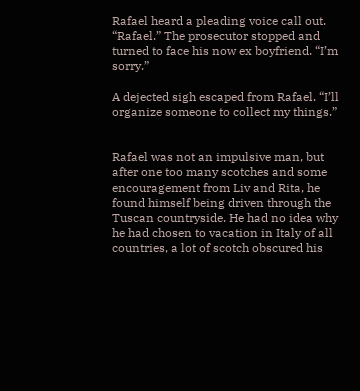Rafael heard a pleading voice call out. “Rafael.” The prosecutor stopped and turned to face his now ex boyfriend. “I’m sorry.”

A dejected sigh escaped from Rafael. “I’ll organize someone to collect my things.”


Rafael was not an impulsive man, but after one too many scotches and some encouragement from Liv and Rita, he found himself being driven through the Tuscan countryside. He had no idea why he had chosen to vacation in Italy of all countries, a lot of scotch obscured his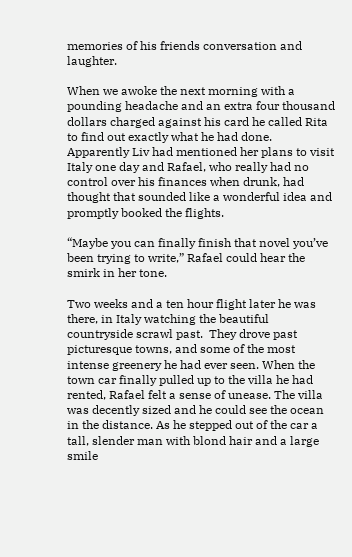memories of his friends conversation and laughter.

When we awoke the next morning with a pounding headache and an extra four thousand dollars charged against his card he called Rita to find out exactly what he had done. Apparently Liv had mentioned her plans to visit Italy one day and Rafael, who really had no control over his finances when drunk, had thought that sounded like a wonderful idea and promptly booked the flights.

“Maybe you can finally finish that novel you’ve been trying to write,” Rafael could hear the smirk in her tone.

Two weeks and a ten hour flight later he was there, in Italy watching the beautiful countryside scrawl past.  They drove past picturesque towns, and some of the most intense greenery he had ever seen. When the town car finally pulled up to the villa he had rented, Rafael felt a sense of unease. The villa was decently sized and he could see the ocean in the distance. As he stepped out of the car a tall, slender man with blond hair and a large smile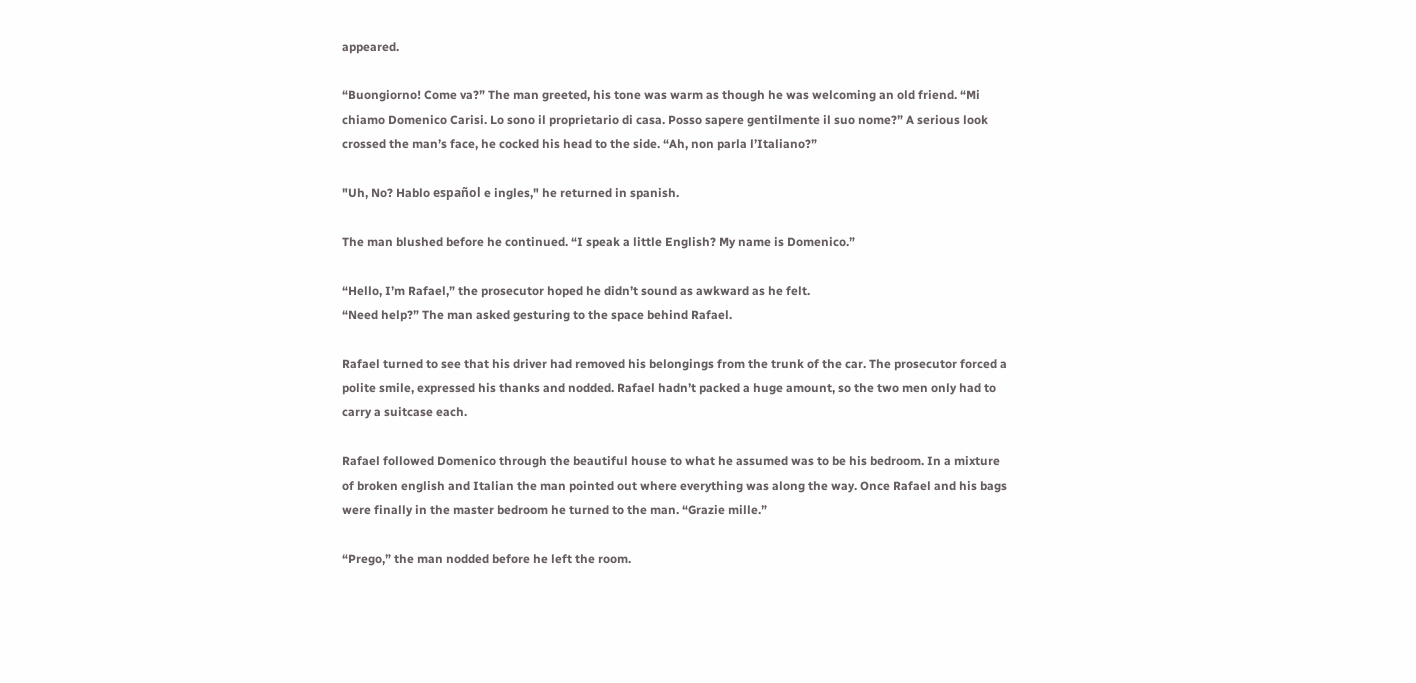appeared.

“Buongiorno! Come va?” The man greeted, his tone was warm as though he was welcoming an old friend. “Mi chiamo Domenico Carisi. Lo sono il proprietario di casa. Posso sapere gentilmente il suo nome?” A serious look crossed the man’s face, he cocked his head to the side. “Ah, non parla l’Italiano?”

"Uh, No? Hablo español e ingles," he returned in spanish.

The man blushed before he continued. “I speak a little English? My name is Domenico.”

“Hello, I’m Rafael,” the prosecutor hoped he didn’t sound as awkward as he felt.
“Need help?” The man asked gesturing to the space behind Rafael.

Rafael turned to see that his driver had removed his belongings from the trunk of the car. The prosecutor forced a polite smile, expressed his thanks and nodded. Rafael hadn’t packed a huge amount, so the two men only had to carry a suitcase each.

Rafael followed Domenico through the beautiful house to what he assumed was to be his bedroom. In a mixture of broken english and Italian the man pointed out where everything was along the way. Once Rafael and his bags were finally in the master bedroom he turned to the man. “Grazie mille.”

“Prego,” the man nodded before he left the room.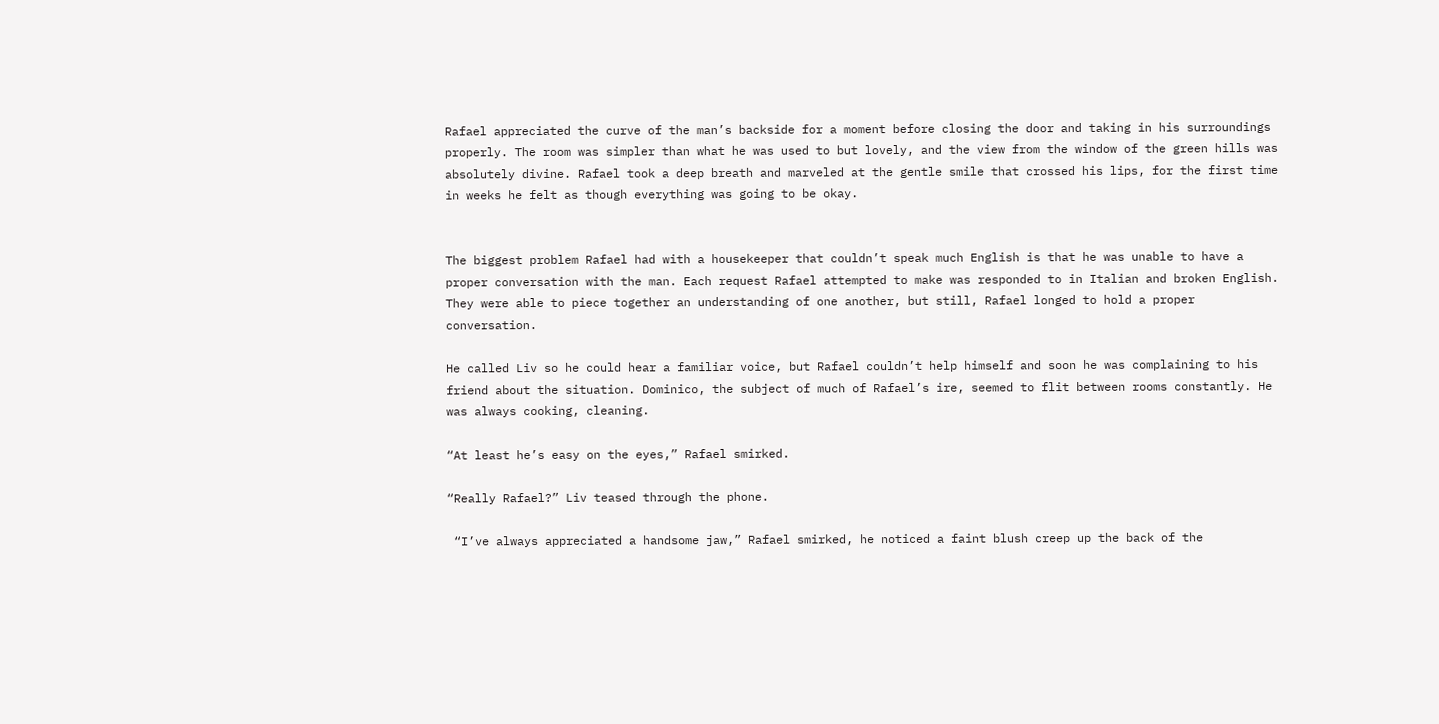Rafael appreciated the curve of the man’s backside for a moment before closing the door and taking in his surroundings properly. The room was simpler than what he was used to but lovely, and the view from the window of the green hills was absolutely divine. Rafael took a deep breath and marveled at the gentle smile that crossed his lips, for the first time in weeks he felt as though everything was going to be okay.


The biggest problem Rafael had with a housekeeper that couldn’t speak much English is that he was unable to have a proper conversation with the man. Each request Rafael attempted to make was responded to in Italian and broken English. They were able to piece together an understanding of one another, but still, Rafael longed to hold a proper conversation.

He called Liv so he could hear a familiar voice, but Rafael couldn’t help himself and soon he was complaining to his friend about the situation. Dominico, the subject of much of Rafael’s ire, seemed to flit between rooms constantly. He was always cooking, cleaning.

“At least he’s easy on the eyes,” Rafael smirked.

“Really Rafael?” Liv teased through the phone.

 “I’ve always appreciated a handsome jaw,” Rafael smirked, he noticed a faint blush creep up the back of the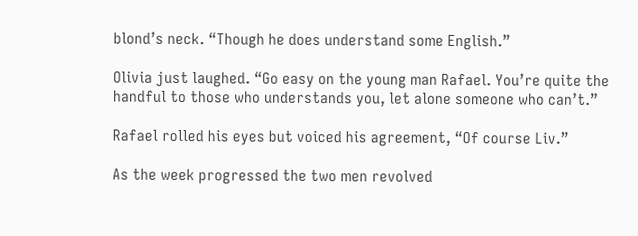blond’s neck. “Though he does understand some English.”

Olivia just laughed. “Go easy on the young man Rafael. You’re quite the handful to those who understands you, let alone someone who can’t.”

Rafael rolled his eyes but voiced his agreement, “Of course Liv.”

As the week progressed the two men revolved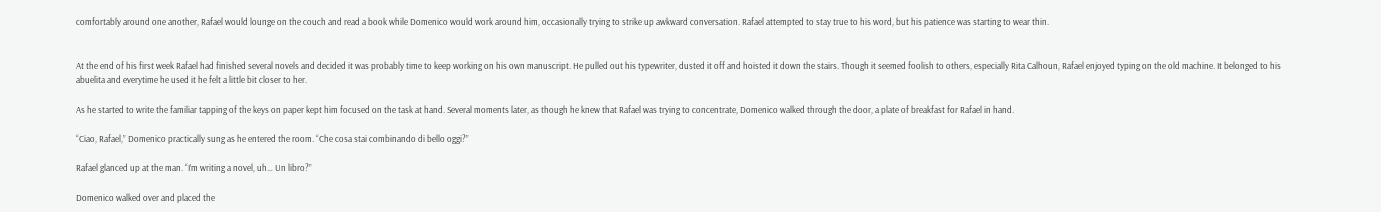comfortably around one another, Rafael would lounge on the couch and read a book while Domenico would work around him, occasionally trying to strike up awkward conversation. Rafael attempted to stay true to his word, but his patience was starting to wear thin.


At the end of his first week Rafael had finished several novels and decided it was probably time to keep working on his own manuscript. He pulled out his typewriter, dusted it off and hoisted it down the stairs. Though it seemed foolish to others, especially Rita Calhoun, Rafael enjoyed typing on the old machine. It belonged to his abuelita and everytime he used it he felt a little bit closer to her.

As he started to write the familiar tapping of the keys on paper kept him focused on the task at hand. Several moments later, as though he knew that Rafael was trying to concentrate, Domenico walked through the door, a plate of breakfast for Rafael in hand.

“Ciao, Rafael,” Domenico practically sung as he entered the room. “Che cosa stai combinando di bello oggi?”

Rafael glanced up at the man. “I’m writing a novel, uh… Un libro?”

Domenico walked over and placed the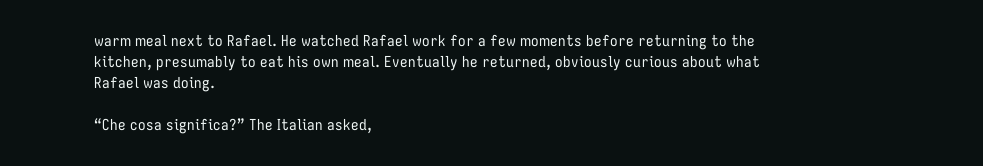warm meal next to Rafael. He watched Rafael work for a few moments before returning to the kitchen, presumably to eat his own meal. Eventually he returned, obviously curious about what Rafael was doing.

“Che cosa significa?” The Italian asked,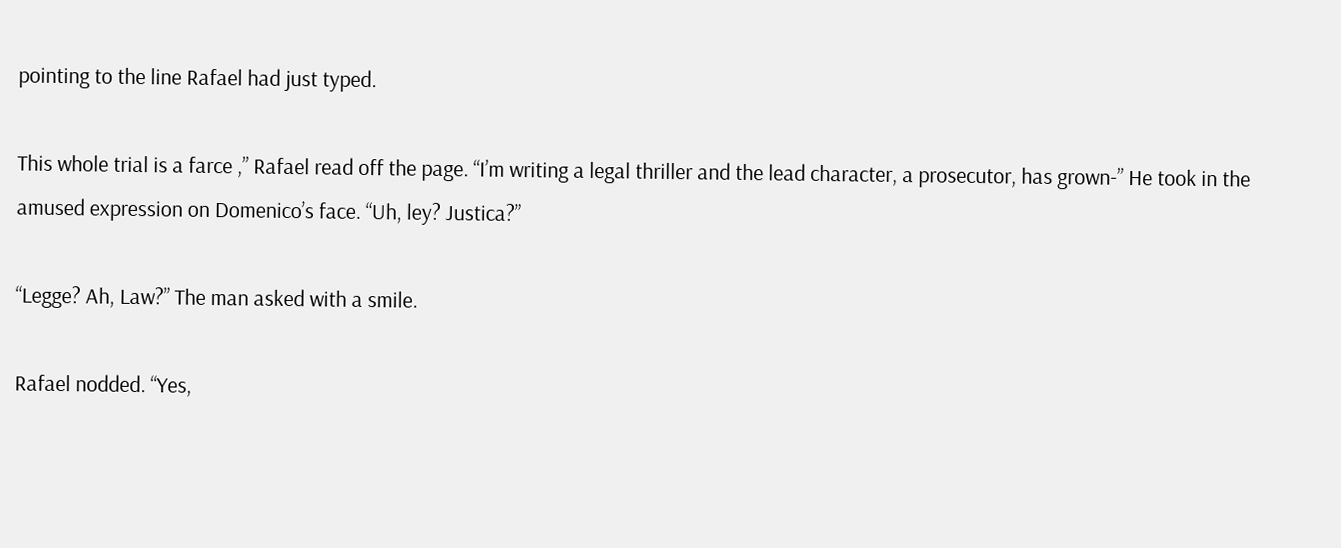pointing to the line Rafael had just typed.

This whole trial is a farce ,” Rafael read off the page. “I’m writing a legal thriller and the lead character, a prosecutor, has grown-” He took in the amused expression on Domenico’s face. “Uh, ley? Justica?”

“Legge? Ah, Law?” The man asked with a smile.

Rafael nodded. “Yes,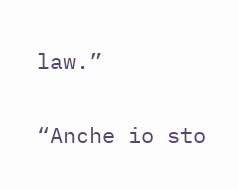law.”

“Anche io sto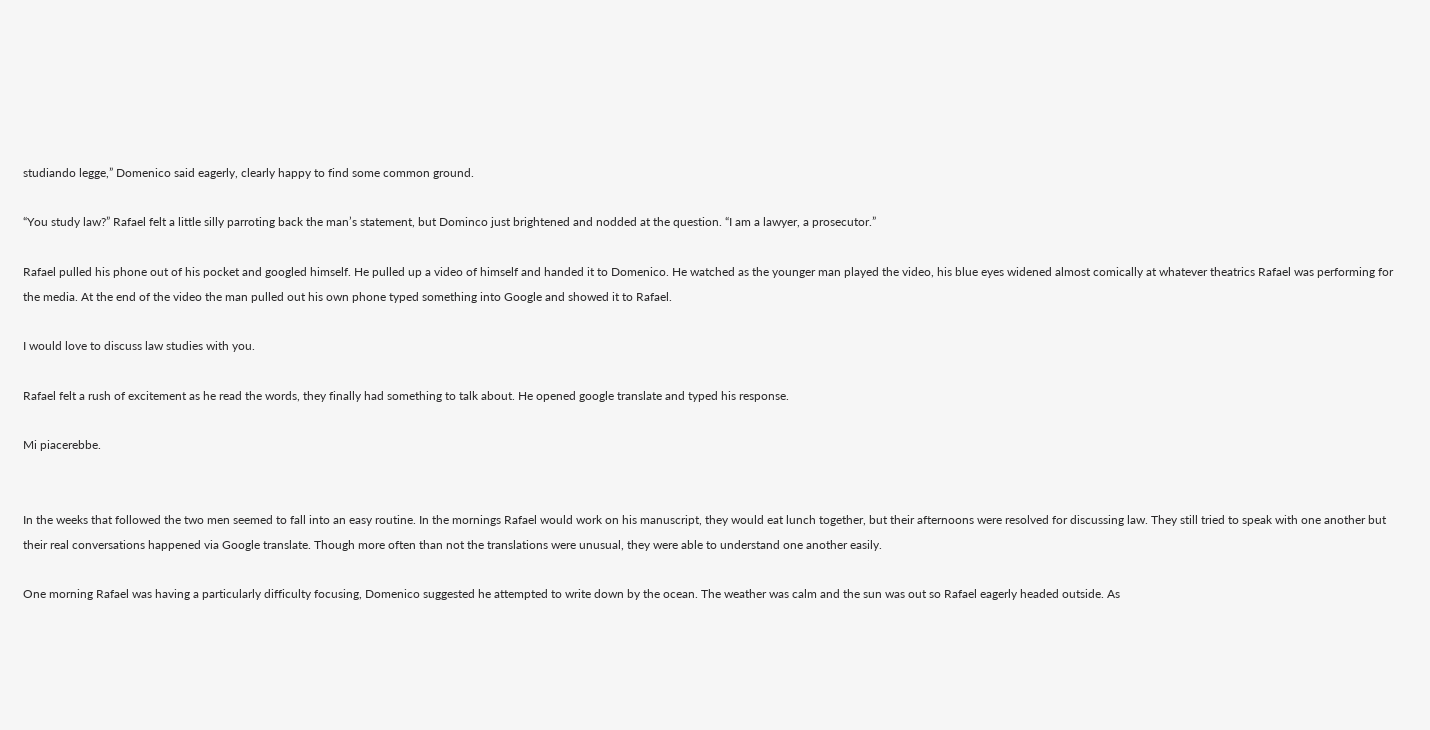studiando legge,” Domenico said eagerly, clearly happy to find some common ground.

“You study law?” Rafael felt a little silly parroting back the man’s statement, but Dominco just brightened and nodded at the question. “I am a lawyer, a prosecutor.”

Rafael pulled his phone out of his pocket and googled himself. He pulled up a video of himself and handed it to Domenico. He watched as the younger man played the video, his blue eyes widened almost comically at whatever theatrics Rafael was performing for the media. At the end of the video the man pulled out his own phone typed something into Google and showed it to Rafael.

I would love to discuss law studies with you.

Rafael felt a rush of excitement as he read the words, they finally had something to talk about. He opened google translate and typed his response.

Mi piacerebbe.


In the weeks that followed the two men seemed to fall into an easy routine. In the mornings Rafael would work on his manuscript, they would eat lunch together, but their afternoons were resolved for discussing law. They still tried to speak with one another but their real conversations happened via Google translate. Though more often than not the translations were unusual, they were able to understand one another easily.

One morning Rafael was having a particularly difficulty focusing, Domenico suggested he attempted to write down by the ocean. The weather was calm and the sun was out so Rafael eagerly headed outside. As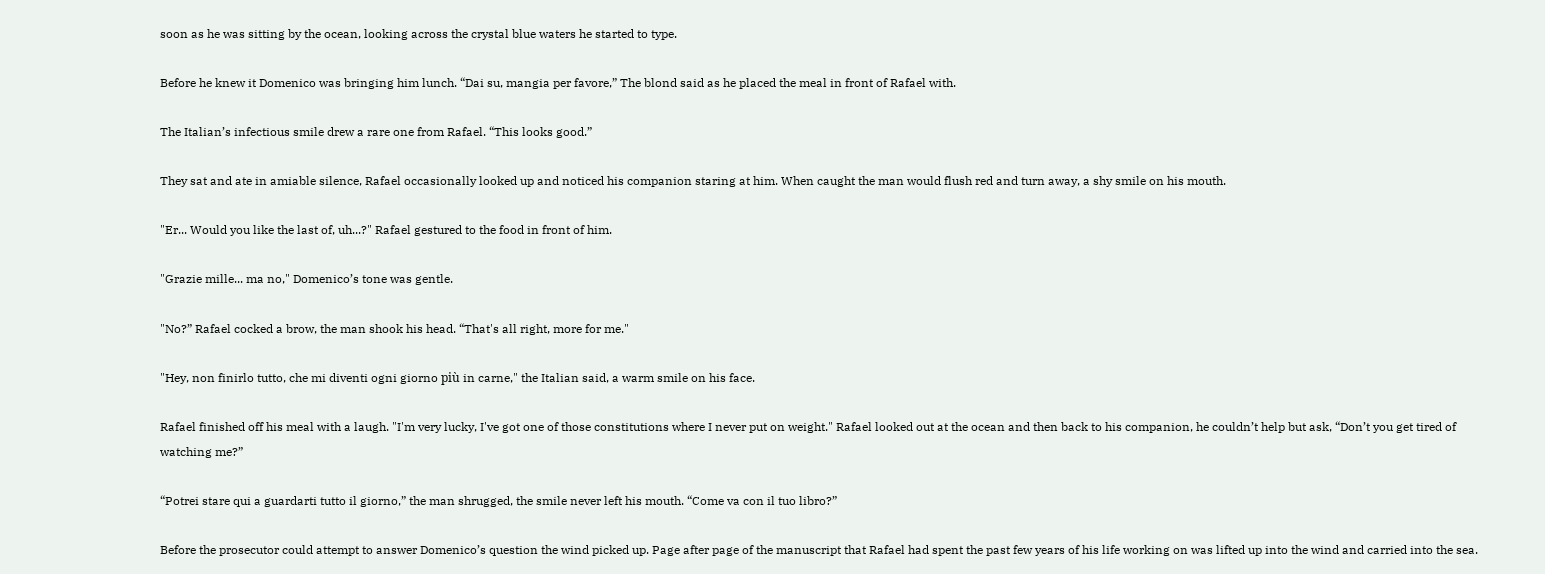soon as he was sitting by the ocean, looking across the crystal blue waters he started to type.

Before he knew it Domenico was bringing him lunch. “Dai su, mangia per favore,” The blond said as he placed the meal in front of Rafael with.

The Italian’s infectious smile drew a rare one from Rafael. “This looks good.”

They sat and ate in amiable silence, Rafael occasionally looked up and noticed his companion staring at him. When caught the man would flush red and turn away, a shy smile on his mouth.

"Er... Would you like the last of, uh...?" Rafael gestured to the food in front of him.

"Grazie mille... ma no," Domenico’s tone was gentle.

"No?” Rafael cocked a brow, the man shook his head. “That's all right, more for me."

"Hey, non finirlo tutto, che mi diventi ogni giorno più in carne," the Italian said, a warm smile on his face.

Rafael finished off his meal with a laugh. "I'm very lucky, I've got one of those constitutions where I never put on weight." Rafael looked out at the ocean and then back to his companion, he couldn’t help but ask, “Don’t you get tired of watching me?”

“Potrei stare qui a guardarti tutto il giorno,” the man shrugged, the smile never left his mouth. “Come va con il tuo libro?”

Before the prosecutor could attempt to answer Domenico’s question the wind picked up. Page after page of the manuscript that Rafael had spent the past few years of his life working on was lifted up into the wind and carried into the sea.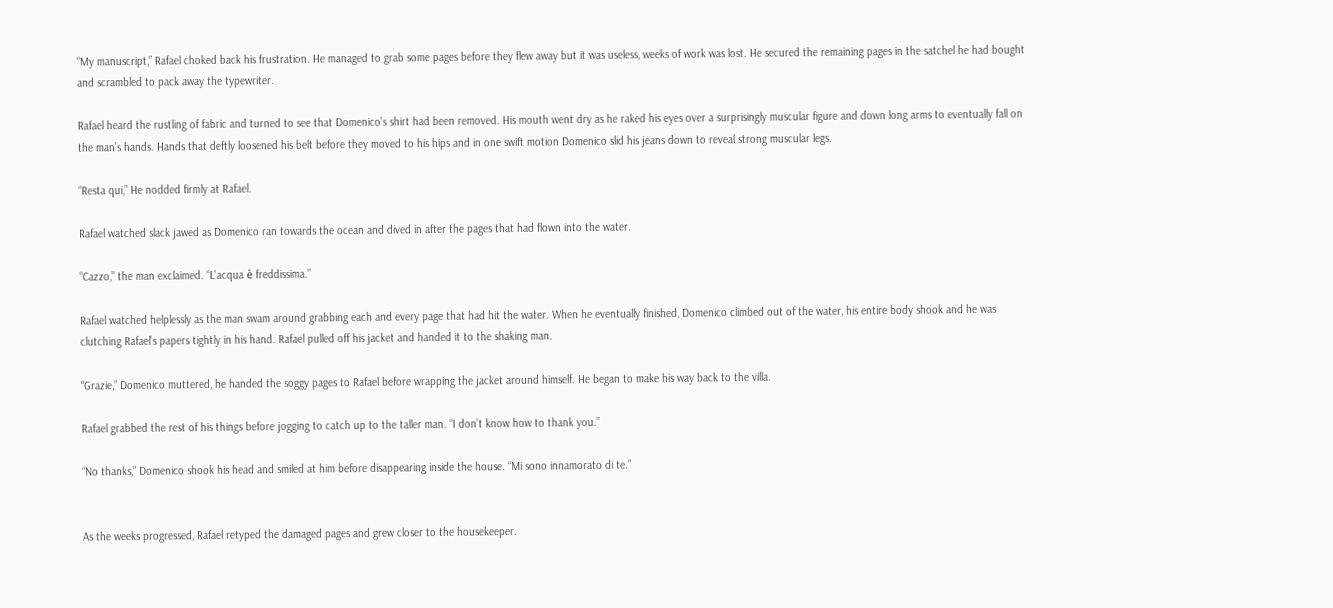“My manuscript,” Rafael choked back his frustration. He managed to grab some pages before they flew away but it was useless, weeks of work was lost. He secured the remaining pages in the satchel he had bought and scrambled to pack away the typewriter.

Rafael heard the rustling of fabric and turned to see that Domenico’s shirt had been removed. His mouth went dry as he raked his eyes over a surprisingly muscular figure and down long arms to eventually fall on the man’s hands. Hands that deftly loosened his belt before they moved to his hips and in one swift motion Domenico slid his jeans down to reveal strong muscular legs.

“Resta qui,” He nodded firmly at Rafael.

Rafael watched slack jawed as Domenico ran towards the ocean and dived in after the pages that had flown into the water.

“Cazzo,” the man exclaimed. “L'acqua è freddissima.”

Rafael watched helplessly as the man swam around grabbing each and every page that had hit the water. When he eventually finished, Domenico climbed out of the water, his entire body shook and he was clutching Rafael’s papers tightly in his hand. Rafael pulled off his jacket and handed it to the shaking man.

“Grazie,” Domenico muttered, he handed the soggy pages to Rafael before wrapping the jacket around himself. He began to make his way back to the villa.

Rafael grabbed the rest of his things before jogging to catch up to the taller man. “I don’t know how to thank you.”

“No thanks,” Domenico shook his head and smiled at him before disappearing inside the house. “Mi sono innamorato di te.”


As the weeks progressed, Rafael retyped the damaged pages and grew closer to the housekeeper.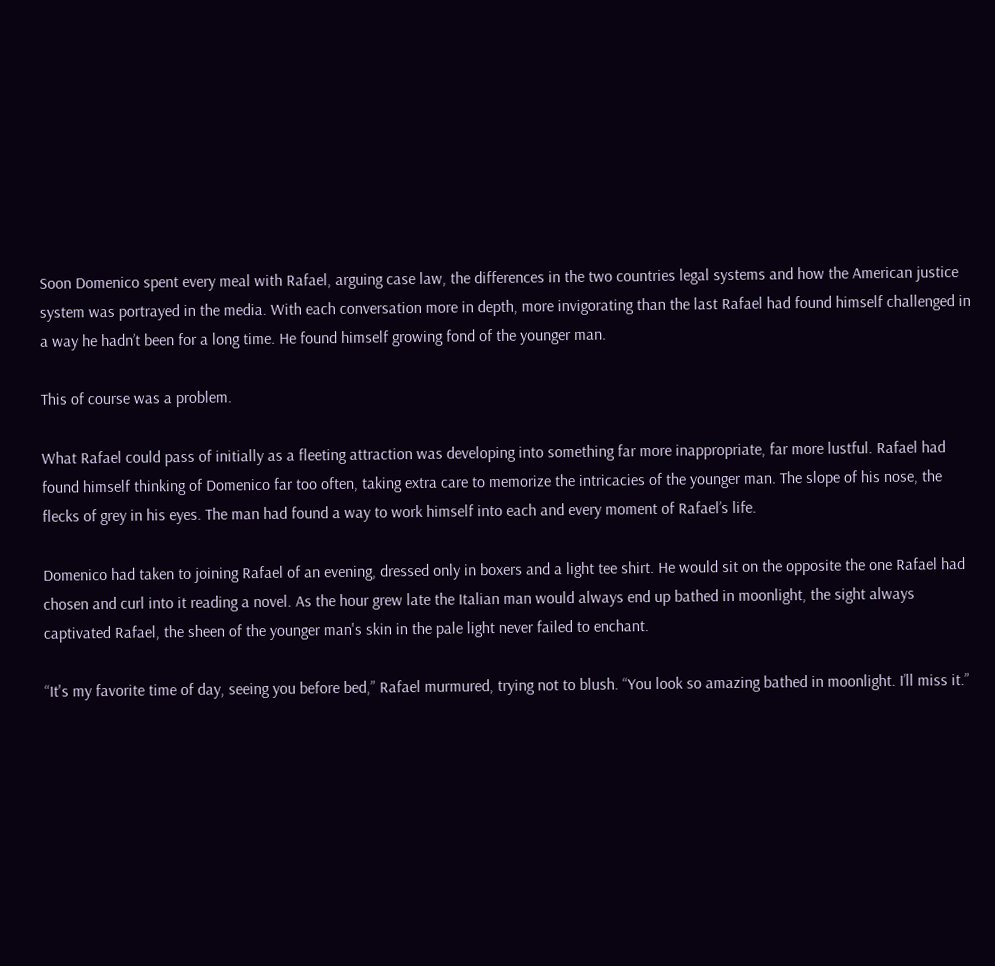Soon Domenico spent every meal with Rafael, arguing case law, the differences in the two countries legal systems and how the American justice system was portrayed in the media. With each conversation more in depth, more invigorating than the last Rafael had found himself challenged in a way he hadn’t been for a long time. He found himself growing fond of the younger man.

This of course was a problem.

What Rafael could pass of initially as a fleeting attraction was developing into something far more inappropriate, far more lustful. Rafael had found himself thinking of Domenico far too often, taking extra care to memorize the intricacies of the younger man. The slope of his nose, the flecks of grey in his eyes. The man had found a way to work himself into each and every moment of Rafael’s life.

Domenico had taken to joining Rafael of an evening, dressed only in boxers and a light tee shirt. He would sit on the opposite the one Rafael had chosen and curl into it reading a novel. As the hour grew late the Italian man would always end up bathed in moonlight, the sight always captivated Rafael, the sheen of the younger man's skin in the pale light never failed to enchant.

“It's my favorite time of day, seeing you before bed,” Rafael murmured, trying not to blush. “You look so amazing bathed in moonlight. I’ll miss it.”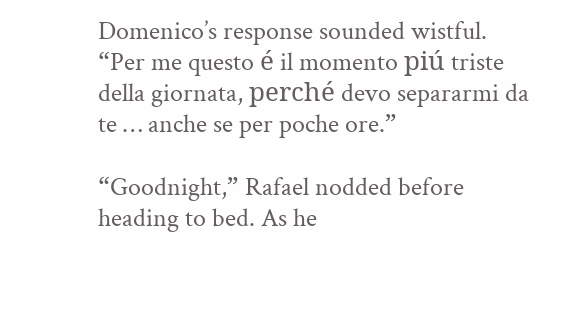Domenico’s response sounded wistful. “Per me questo é il momento piú triste della giornata, perché devo separarmi da te … anche se per poche ore.”

“Goodnight,” Rafael nodded before heading to bed. As he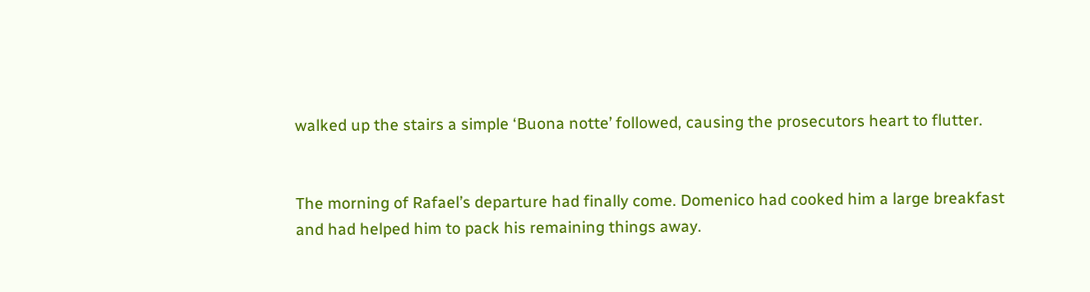walked up the stairs a simple ‘Buona notte’ followed, causing the prosecutors heart to flutter.


The morning of Rafael’s departure had finally come. Domenico had cooked him a large breakfast and had helped him to pack his remaining things away.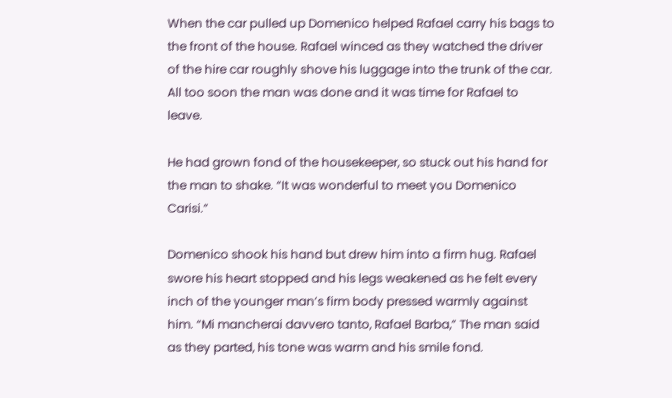When the car pulled up Domenico helped Rafael carry his bags to the front of the house. Rafael winced as they watched the driver of the hire car roughly shove his luggage into the trunk of the car. All too soon the man was done and it was time for Rafael to leave.

He had grown fond of the housekeeper, so stuck out his hand for the man to shake. “It was wonderful to meet you Domenico Carisi.”

Domenico shook his hand but drew him into a firm hug. Rafael swore his heart stopped and his legs weakened as he felt every inch of the younger man’s firm body pressed warmly against him. “Mi mancherai davvero tanto, Rafael Barba,” The man said as they parted, his tone was warm and his smile fond.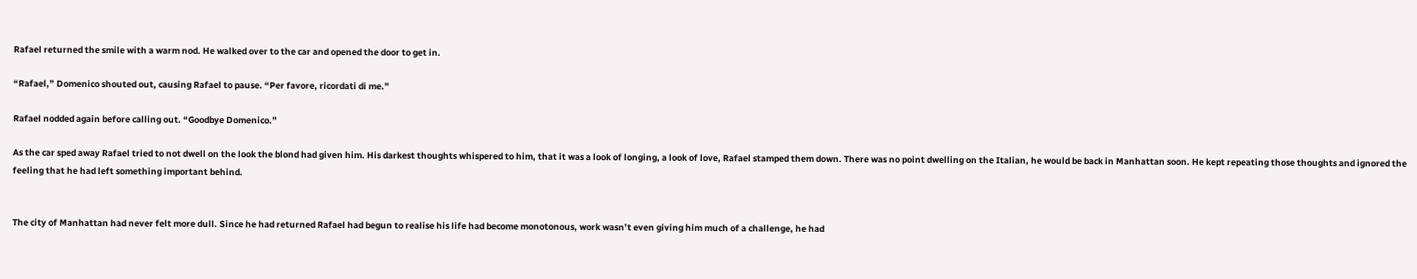Rafael returned the smile with a warm nod. He walked over to the car and opened the door to get in.

“Rafael,” Domenico shouted out, causing Rafael to pause. “Per favore, ricordati di me.”

Rafael nodded again before calling out. “Goodbye Domenico.”

As the car sped away Rafael tried to not dwell on the look the blond had given him. His darkest thoughts whispered to him, that it was a look of longing, a look of love, Rafael stamped them down. There was no point dwelling on the Italian, he would be back in Manhattan soon. He kept repeating those thoughts and ignored the feeling that he had left something important behind.


The city of Manhattan had never felt more dull. Since he had returned Rafael had begun to realise his life had become monotonous, work wasn’t even giving him much of a challenge, he had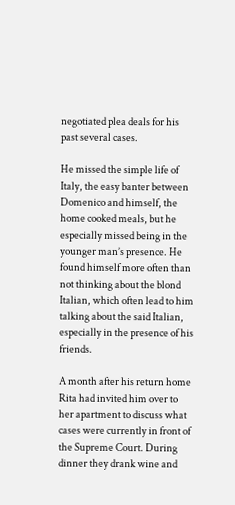negotiated plea deals for his past several cases.

He missed the simple life of Italy, the easy banter between Domenico and himself, the home cooked meals, but he especially missed being in the younger man’s presence. He found himself more often than not thinking about the blond Italian, which often lead to him talking about the said Italian, especially in the presence of his friends.

A month after his return home Rita had invited him over to her apartment to discuss what cases were currently in front of the Supreme Court. During dinner they drank wine and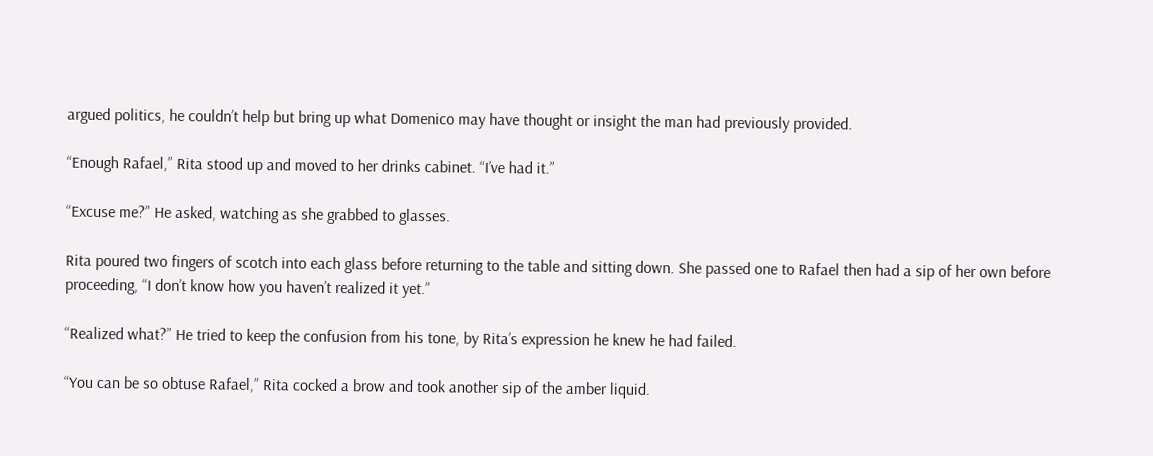argued politics, he couldn’t help but bring up what Domenico may have thought or insight the man had previously provided.

“Enough Rafael,” Rita stood up and moved to her drinks cabinet. “I’ve had it.”

“Excuse me?” He asked, watching as she grabbed to glasses.

Rita poured two fingers of scotch into each glass before returning to the table and sitting down. She passed one to Rafael then had a sip of her own before proceeding, “I don’t know how you haven’t realized it yet.”

“Realized what?” He tried to keep the confusion from his tone, by Rita’s expression he knew he had failed.

“You can be so obtuse Rafael,” Rita cocked a brow and took another sip of the amber liquid.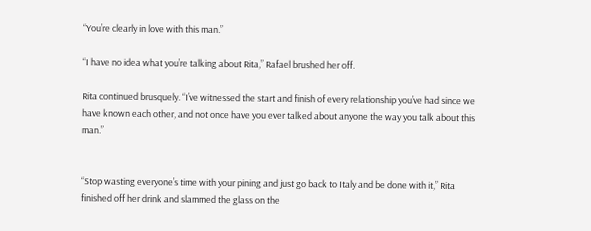“You’re clearly in love with this man.”

“I have no idea what you’re talking about Rita,” Rafael brushed her off.

Rita continued brusquely. “I’ve witnessed the start and finish of every relationship you’ve had since we have known each other, and not once have you ever talked about anyone the way you talk about this man.”


“Stop wasting everyone’s time with your pining and just go back to Italy and be done with it,” Rita finished off her drink and slammed the glass on the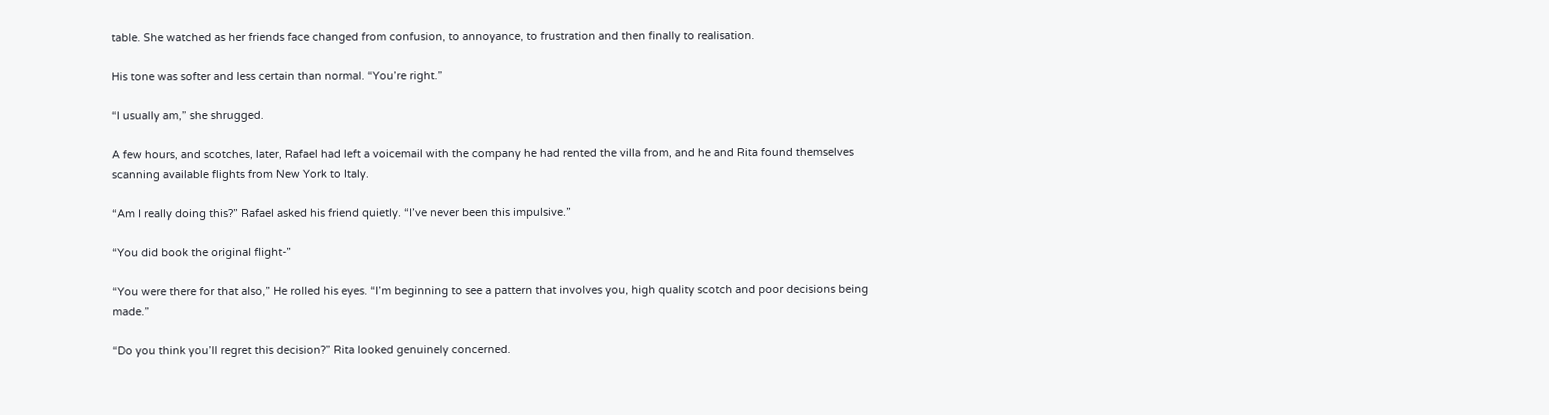table. She watched as her friends face changed from confusion, to annoyance, to frustration and then finally to realisation.

His tone was softer and less certain than normal. “You’re right.”

“I usually am,” she shrugged.

A few hours, and scotches, later, Rafael had left a voicemail with the company he had rented the villa from, and he and Rita found themselves scanning available flights from New York to Italy.

“Am I really doing this?” Rafael asked his friend quietly. “I’ve never been this impulsive.”

“You did book the original flight-”

“You were there for that also,” He rolled his eyes. “I’m beginning to see a pattern that involves you, high quality scotch and poor decisions being made.”

“Do you think you’ll regret this decision?” Rita looked genuinely concerned.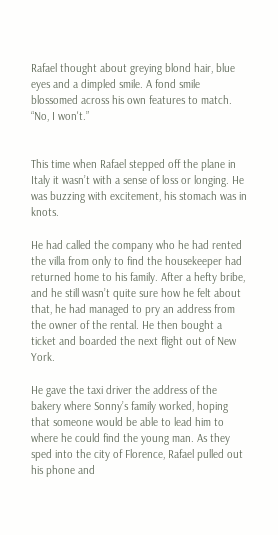Rafael thought about greying blond hair, blue eyes and a dimpled smile. A fond smile blossomed across his own features to match. “No, I won't.”


This time when Rafael stepped off the plane in Italy it wasn’t with a sense of loss or longing. He was buzzing with excitement, his stomach was in knots.

He had called the company who he had rented the villa from only to find the housekeeper had returned home to his family. After a hefty bribe, and he still wasn’t quite sure how he felt about that, he had managed to pry an address from the owner of the rental. He then bought a ticket and boarded the next flight out of New York.

He gave the taxi driver the address of the bakery where Sonny’s family worked, hoping that someone would be able to lead him to where he could find the young man. As they sped into the city of Florence, Rafael pulled out his phone and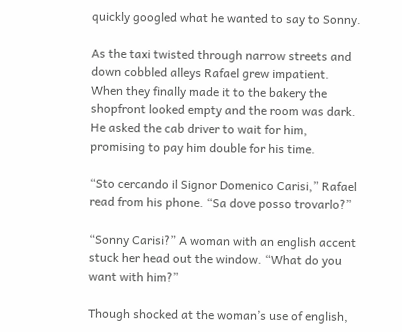quickly googled what he wanted to say to Sonny.

As the taxi twisted through narrow streets and down cobbled alleys Rafael grew impatient. When they finally made it to the bakery the shopfront looked empty and the room was dark. He asked the cab driver to wait for him, promising to pay him double for his time.

“Sto cercando il Signor Domenico Carisi,” Rafael read from his phone. “Sa dove posso trovarlo?”

“Sonny Carisi?” A woman with an english accent stuck her head out the window. “What do you want with him?”

Though shocked at the woman’s use of english,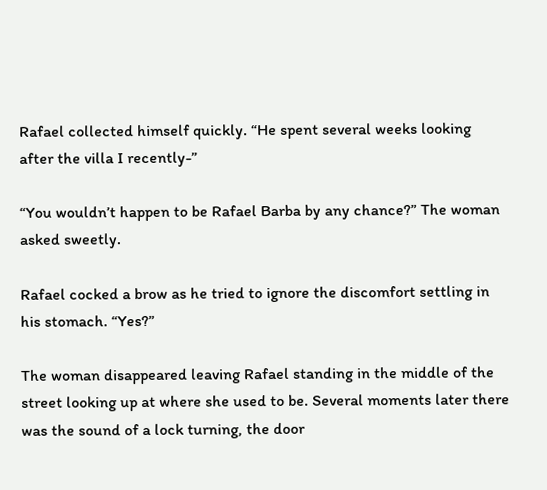Rafael collected himself quickly. “He spent several weeks looking after the villa I recently-”

“You wouldn’t happen to be Rafael Barba by any chance?” The woman asked sweetly.

Rafael cocked a brow as he tried to ignore the discomfort settling in his stomach. “Yes?”

The woman disappeared leaving Rafael standing in the middle of the street looking up at where she used to be. Several moments later there was the sound of a lock turning, the door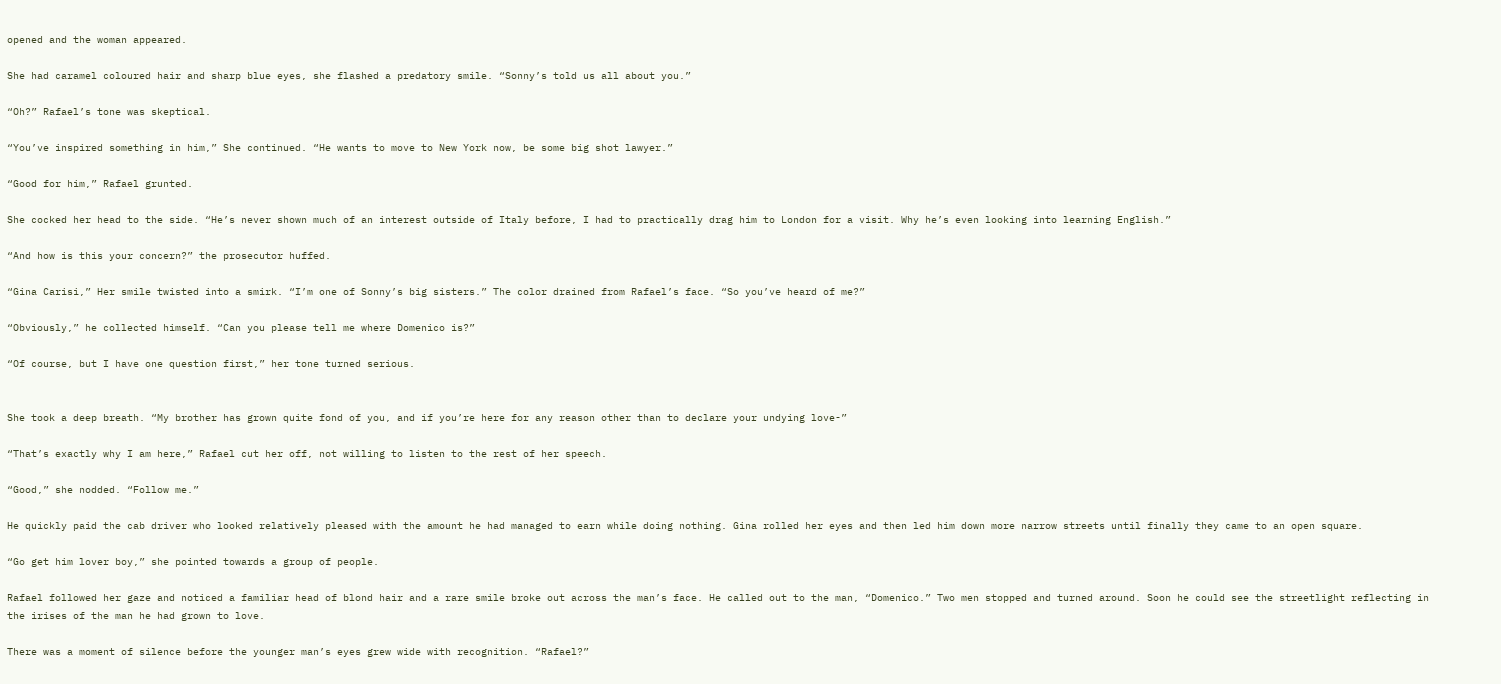opened and the woman appeared.

She had caramel coloured hair and sharp blue eyes, she flashed a predatory smile. “Sonny’s told us all about you.”

“Oh?” Rafael’s tone was skeptical.

“You’ve inspired something in him,” She continued. “He wants to move to New York now, be some big shot lawyer.”

“Good for him,” Rafael grunted.

She cocked her head to the side. “He’s never shown much of an interest outside of Italy before, I had to practically drag him to London for a visit. Why he’s even looking into learning English.”

“And how is this your concern?” the prosecutor huffed.

“Gina Carisi,” Her smile twisted into a smirk. “I’m one of Sonny’s big sisters.” The color drained from Rafael’s face. “So you’ve heard of me?”

“Obviously,” he collected himself. “Can you please tell me where Domenico is?”

“Of course, but I have one question first,” her tone turned serious.


She took a deep breath. “My brother has grown quite fond of you, and if you’re here for any reason other than to declare your undying love-”

“That’s exactly why I am here,” Rafael cut her off, not willing to listen to the rest of her speech.

“Good,” she nodded. “Follow me.”

He quickly paid the cab driver who looked relatively pleased with the amount he had managed to earn while doing nothing. Gina rolled her eyes and then led him down more narrow streets until finally they came to an open square.

“Go get him lover boy,” she pointed towards a group of people.

Rafael followed her gaze and noticed a familiar head of blond hair and a rare smile broke out across the man’s face. He called out to the man, “Domenico.” Two men stopped and turned around. Soon he could see the streetlight reflecting in the irises of the man he had grown to love.

There was a moment of silence before the younger man’s eyes grew wide with recognition. “Rafael?”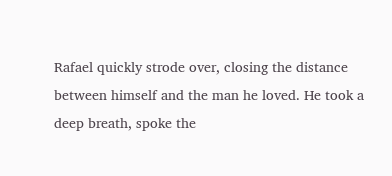Rafael quickly strode over, closing the distance between himself and the man he loved. He took a deep breath, spoke the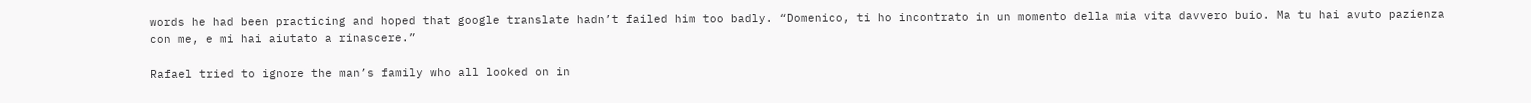words he had been practicing and hoped that google translate hadn’t failed him too badly. “Domenico, ti ho incontrato in un momento della mia vita davvero buio. Ma tu hai avuto pazienza con me, e mi hai aiutato a rinascere.”

Rafael tried to ignore the man’s family who all looked on in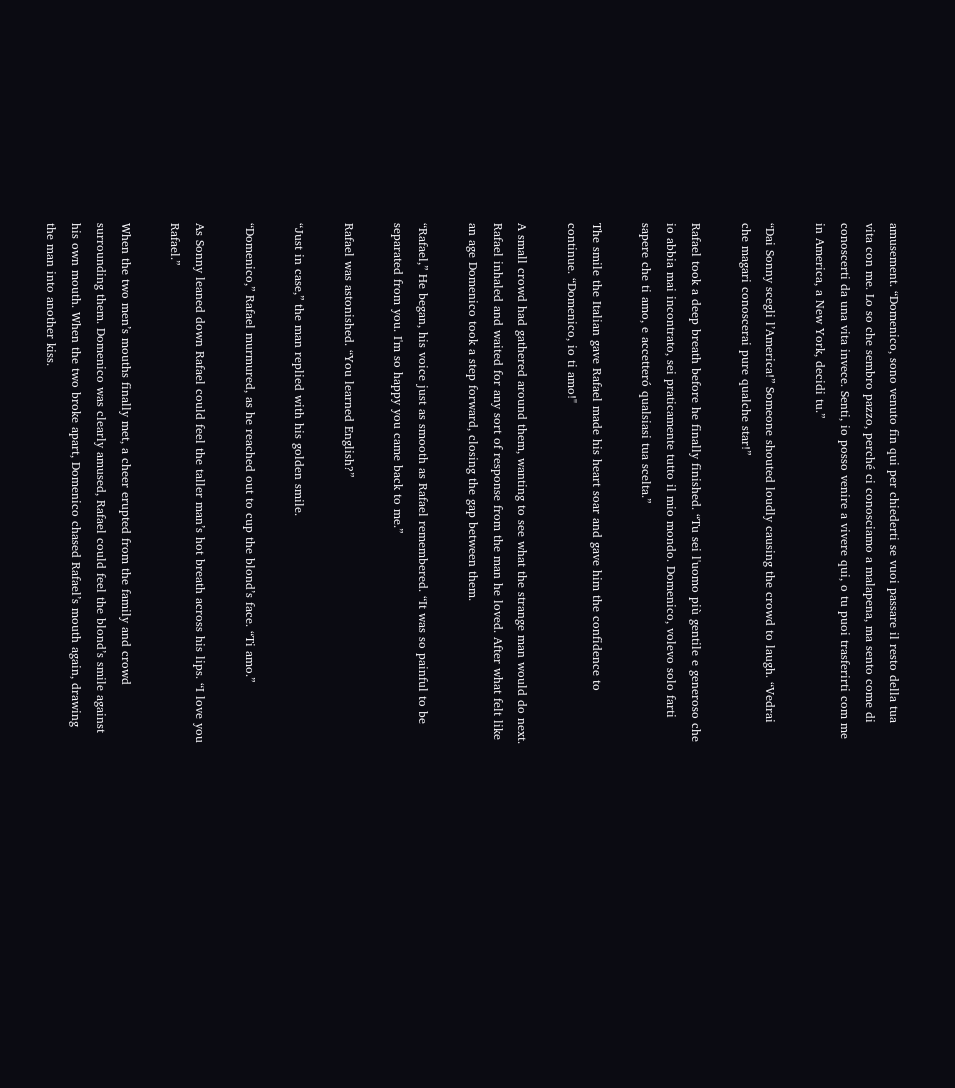amusement. “Domenico, sono venuto fin qui per chiederti se vuoi passare il resto della tua vita con me. Lo so che sembro pazzo, perché ci conosciamo a malapena, ma sento come di conoscerti da una vita invece. Senti, io posso venire a vivere qui, o tu puoi trasferirti com me in America, a New York, decidi tu.”

“Dai Sonny scegli l’America!” Someone shouted loudly causing the crowd to laugh. “Vedrai che magari conoscerai pure qualche star!”

Rafael took a deep breath before he finally finished. “Tu sei l'uomo più gentile e generoso che io abbia mai incontrato, sei praticamente tutto il mio mondo. Domenico, volevo solo farti sapere che ti amo, e accetteró qualsiasi tua scelta.”

The smile the Italian gave Rafael made his heart soar and gave him the confidence to continue. “Domenico, io ti amo!"

A small crowd had gathered around them, wanting to see what the strange man would do next. Rafael inhaled and waited for any sort of response from the man he loved. After what felt like an age Domenico took a step forward, closing the gap between them.

“Rafael,” He began, his voice just as smooth as Rafael remembered. “It was so painful to be separated from you. I'm so happy you came back to me.”

Rafael was astonished. “You learned English?”

“Just in case,” the man replied with his golden smile.

“Domenico,” Rafael murmured, as he reached out to cup the blond’s face. “Ti amo.”

As Sonny leaned down Rafael could feel the taller man’s hot breath across his lips. “I love you Rafael.”

When the two men’s mouths finally met, a cheer erupted from the family and crowd surrounding them. Domenico was clearly amused, Rafael could feel the blond’s smile against his own mouth. When the two broke apart, Domenico chased Rafael’s mouth again, drawing the man into another kiss.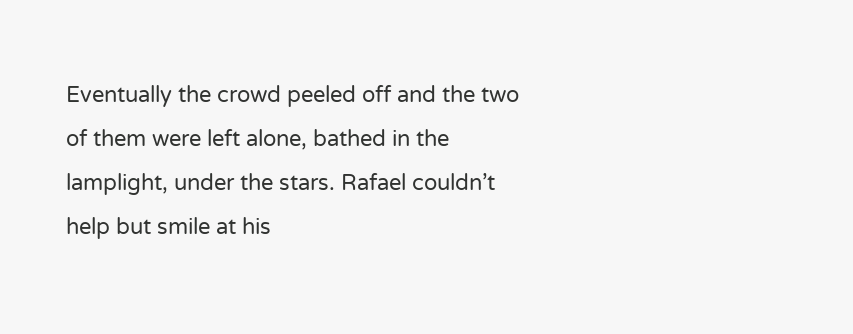Eventually the crowd peeled off and the two of them were left alone, bathed in the lamplight, under the stars. Rafael couldn’t help but smile at his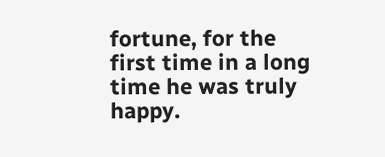fortune, for the first time in a long time he was truly happy.